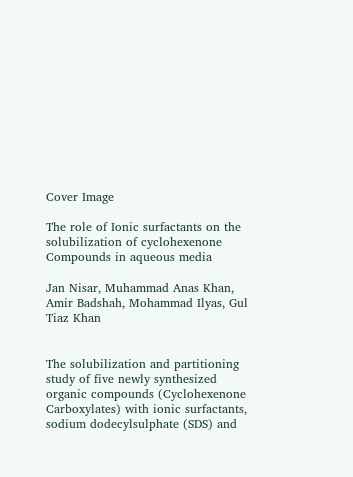Cover Image

The role of Ionic surfactants on the solubilization of cyclohexenone Compounds in aqueous media

Jan Nisar, Muhammad Anas Khan, Amir Badshah, Mohammad Ilyas, Gul Tiaz Khan


The solubilization and partitioning study of five newly synthesized organic compounds (Cyclohexenone Carboxylates) with ionic surfactants, sodium dodecylsulphate (SDS) and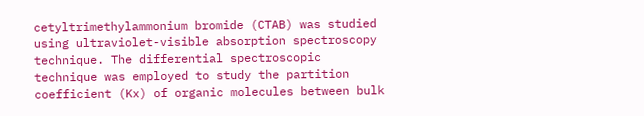cetyltrimethylammonium bromide (CTAB) was studied using ultraviolet-visible absorption spectroscopy technique. The differential spectroscopic technique was employed to study the partition coefficient (Kx) of organic molecules between bulk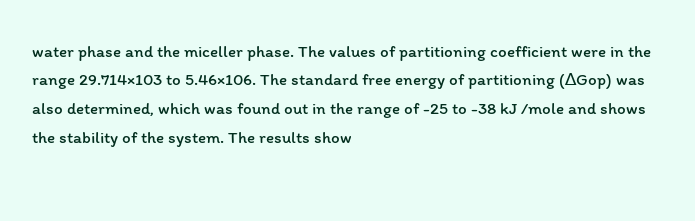water phase and the miceller phase. The values of partitioning coefficient were in the range 29.714×103 to 5.46×106. The standard free energy of partitioning (∆Gop) was also determined, which was found out in the range of -25 to -38 kJ /mole and shows the stability of the system. The results show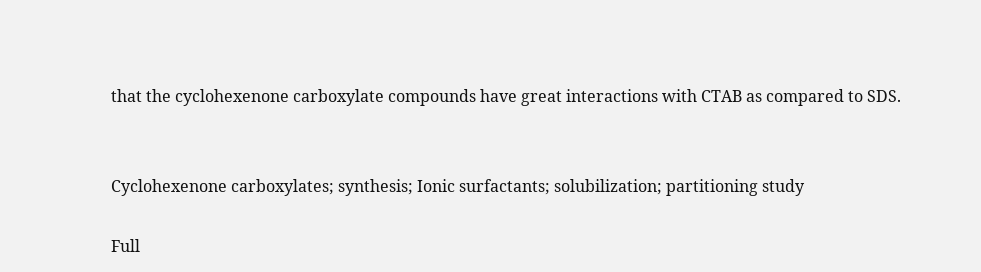that the cyclohexenone carboxylate compounds have great interactions with CTAB as compared to SDS.


Cyclohexenone carboxylates; synthesis; Ionic surfactants; solubilization; partitioning study

Full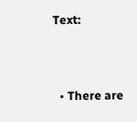Text:



  • There are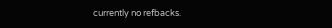currently no refbacks.